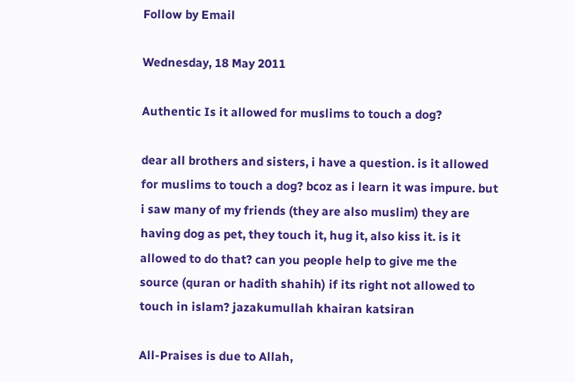Follow by Email

Wednesday, 18 May 2011

Authentic Is it allowed for muslims to touch a dog?

dear all brothers and sisters, i have a question. is it allowed for muslims to touch a dog? bcoz as i learn it was impure. but i saw many of my friends (they are also muslim) they are having dog as pet, they touch it, hug it, also kiss it. is it allowed to do that? can you people help to give me the source (quran or hadith shahih) if its right not allowed to touch in islam? jazakumullah khairan katsiran

All-Praises is due to Allah,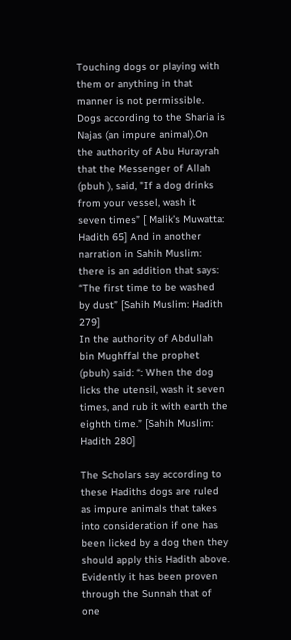Touching dogs or playing with them or anything in that manner is not permissible. Dogs according to the Sharia is Najas (an impure animal).On the authority of Abu Hurayrah that the Messenger of Allah (pbuh ), said, "If a dog drinks from your vessel, wash it seven times” [ Malik’s Muwatta: Hadith 65] And in another narration in Sahih Muslim: there is an addition that says: “The first time to be washed by dust” [Sahih Muslim: Hadith 279]
In the authority of Abdullah bin Mughffal the prophet (pbuh) said: “: When the dog licks the utensil, wash it seven times, and rub it with earth the eighth time.” [Sahih Muslim: Hadith 280]

The Scholars say according to these Hadiths dogs are ruled as impure animals that takes into consideration if one has been licked by a dog then they should apply this Hadith above. Evidently it has been proven through the Sunnah that of one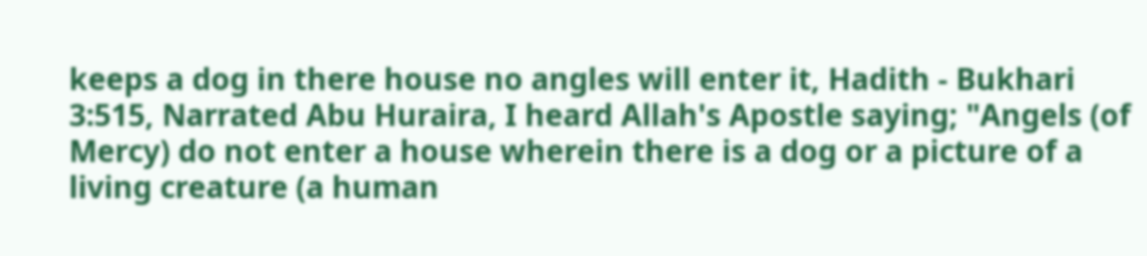keeps a dog in there house no angles will enter it, Hadith - Bukhari 3:515, Narrated Abu Huraira, I heard Allah's Apostle saying; "Angels (of Mercy) do not enter a house wherein there is a dog or a picture of a living creature (a human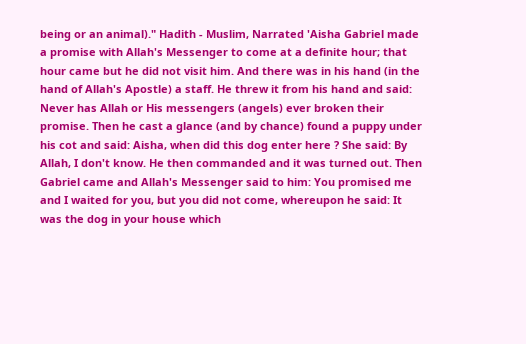being or an animal)." Hadith - Muslim, Narrated 'Aisha Gabriel made a promise with Allah's Messenger to come at a definite hour; that hour came but he did not visit him. And there was in his hand (in the hand of Allah's Apostle) a staff. He threw it from his hand and said: Never has Allah or His messengers (angels) ever broken their promise. Then he cast a glance (and by chance) found a puppy under his cot and said: Aisha, when did this dog enter here ? She said: By Allah, I don't know. He then commanded and it was turned out. Then Gabriel came and Allah's Messenger said to him: You promised me and I waited for you, but you did not come, whereupon he said: It was the dog in your house which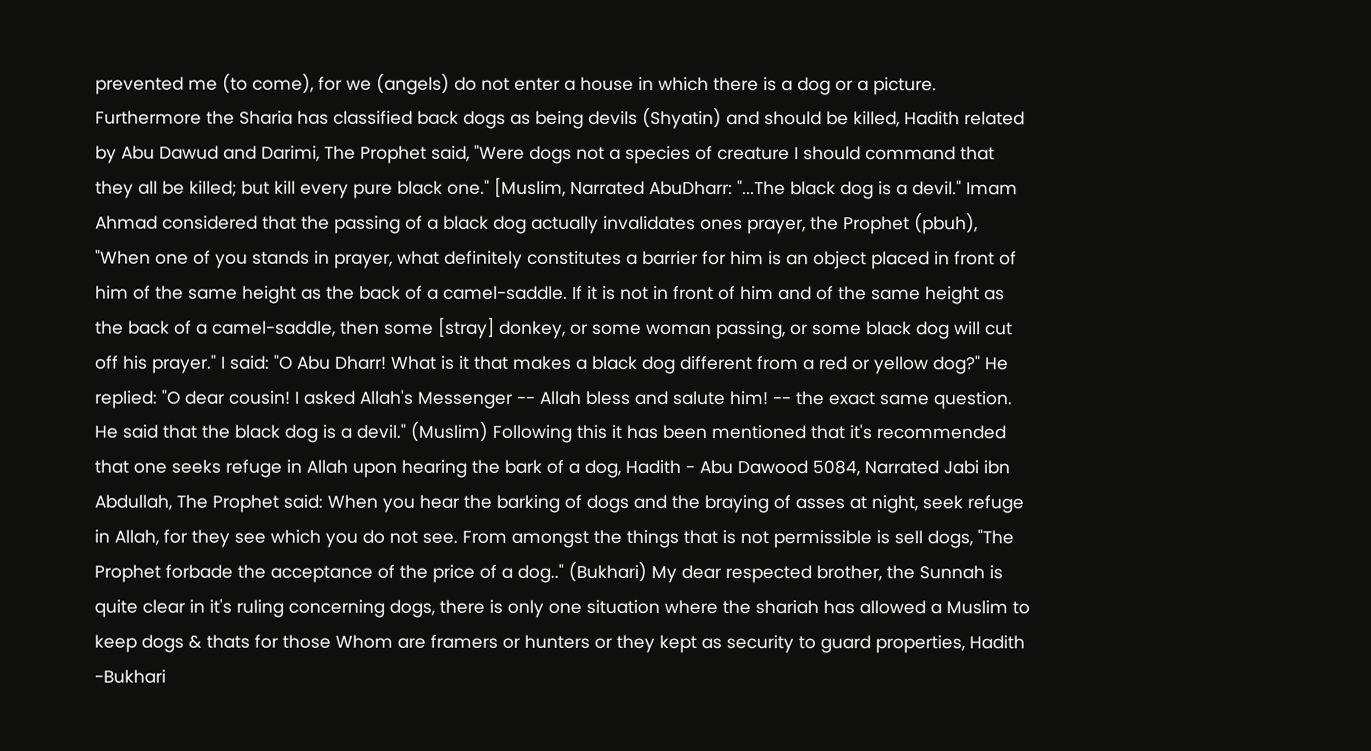prevented me (to come), for we (angels) do not enter a house in which there is a dog or a picture. Furthermore the Sharia has classified back dogs as being devils (Shyatin) and should be killed, Hadith related by Abu Dawud and Darimi, The Prophet said, "Were dogs not a species of creature I should command that they all be killed; but kill every pure black one." [Muslim, Narrated AbuDharr: "...The black dog is a devil." Imam Ahmad considered that the passing of a black dog actually invalidates ones prayer, the Prophet (pbuh), "When one of you stands in prayer, what definitely constitutes a barrier for him is an object placed in front of him of the same height as the back of a camel-saddle. If it is not in front of him and of the same height as the back of a camel-saddle, then some [stray] donkey, or some woman passing, or some black dog will cut off his prayer." I said: "O Abu Dharr! What is it that makes a black dog different from a red or yellow dog?" He replied: "O dear cousin! I asked Allah's Messenger -- Allah bless and salute him! -- the exact same question. He said that the black dog is a devil." (Muslim) Following this it has been mentioned that it's recommended that one seeks refuge in Allah upon hearing the bark of a dog, Hadith - Abu Dawood 5084, Narrated Jabi ibn Abdullah, The Prophet said: When you hear the barking of dogs and the braying of asses at night, seek refuge in Allah, for they see which you do not see. From amongst the things that is not permissible is sell dogs, "The Prophet forbade the acceptance of the price of a dog.." (Bukhari) My dear respected brother, the Sunnah is quite clear in it's ruling concerning dogs, there is only one situation where the shariah has allowed a Muslim to keep dogs & thats for those Whom are framers or hunters or they kept as security to guard properties, Hadith -Bukhari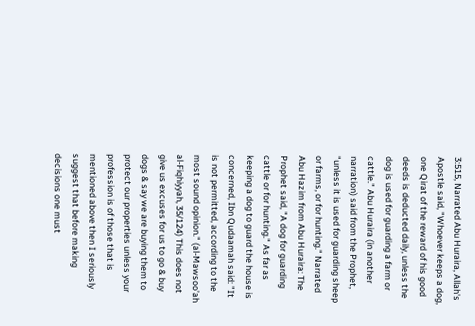3:515, Narrated Abu Huraira, Allah's Apostle said, "Whoever keeps a dog, one Qirat of the reward of his good deeds is deducted daily, unless the dog is used for guarding a farm or cattle." Abu Huraira (in another narration) said from the Prophet, "unless it is used for guarding sheep or farms, or for hunting." Narrated Abu Hazim from Abu Huraira: The Prophet said, "A dog for guarding cattle or for hunting." As far as keeping a dog to guard the house is concerned, Ibn Qudaamah said: "It is not permitted, according to the most sound opinion." (al-Mawsoo’ah al-Fiqhiyyah, 35/124) This does not give us excuses for us to go & buy dogs & say we are buying them to protect our properties unless your profession is of those that is mentioned above then I seriously suggest that before making decisions one must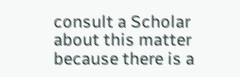consult a Scholar about this matter because there is a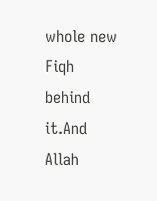whole new Fiqh behind it.And Allah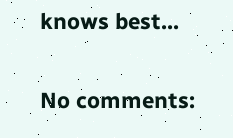knows best...

No comments: